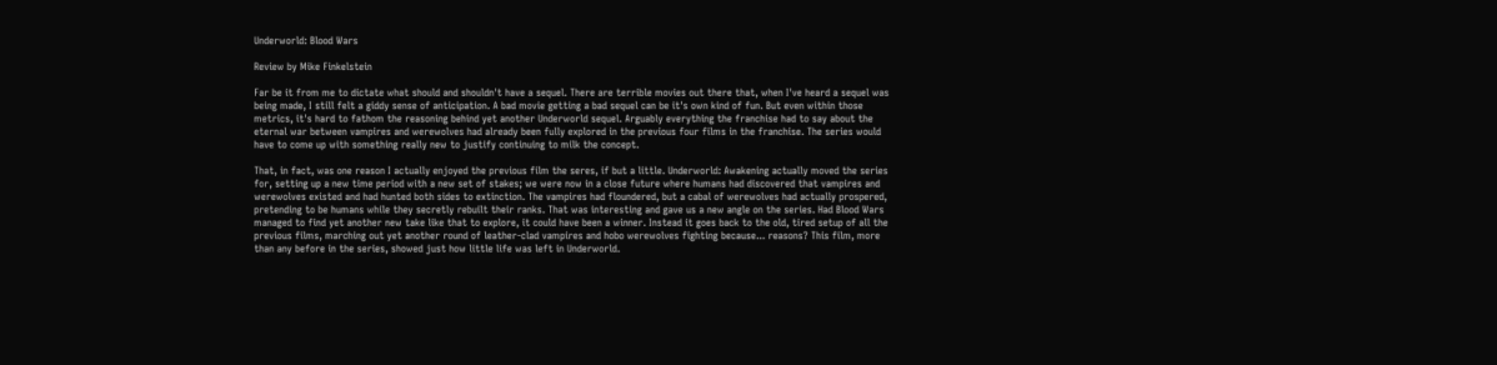Underworld: Blood Wars

Review by Mike Finkelstein

Far be it from me to dictate what should and shouldn't have a sequel. There are terrible movies out there that, when I've heard a sequel was being made, I still felt a giddy sense of anticipation. A bad movie getting a bad sequel can be it's own kind of fun. But even within those metrics, it's hard to fathom the reasoning behind yet another Underworld sequel. Arguably everything the franchise had to say about the eternal war between vampires and werewolves had already been fully explored in the previous four films in the franchise. The series would have to come up with something really new to justify continuing to milk the concept.

That, in fact, was one reason I actually enjoyed the previous film the seres, if but a little. Underworld: Awakening actually moved the series for, setting up a new time period with a new set of stakes; we were now in a close future where humans had discovered that vampires and werewolves existed and had hunted both sides to extinction. The vampires had floundered, but a cabal of werewolves had actually prospered, pretending to be humans while they secretly rebuilt their ranks. That was interesting and gave us a new angle on the series. Had Blood Wars managed to find yet another new take like that to explore, it could have been a winner. Instead it goes back to the old, tired setup of all the previous films, marching out yet another round of leather-clad vampires and hobo werewolves fighting because... reasons? This film, more than any before in the series, showed just how little life was left in Underworld.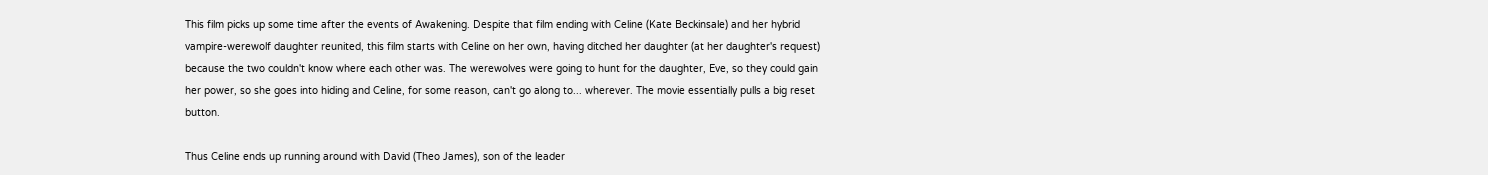This film picks up some time after the events of Awakening. Despite that film ending with Celine (Kate Beckinsale) and her hybrid vampire-werewolf daughter reunited, this film starts with Celine on her own, having ditched her daughter (at her daughter's request) because the two couldn't know where each other was. The werewolves were going to hunt for the daughter, Eve, so they could gain her power, so she goes into hiding and Celine, for some reason, can't go along to... wherever. The movie essentially pulls a big reset button.

Thus Celine ends up running around with David (Theo James), son of the leader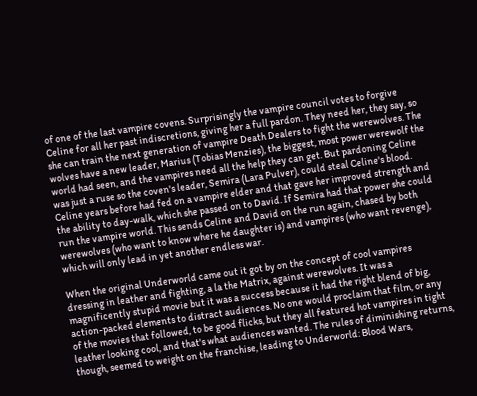of one of the last vampire covens. Surprisingly the vampire council votes to forgive Celine for all her past indiscretions, giving her a full pardon. They need her, they say, so she can train the next generation of vampire Death Dealers to fight the werewolves. The wolves have a new leader, Marius (Tobias Menzies), the biggest, most power werewolf the world had seen, and the vampires need all the help they can get. But pardoning Celine was just a ruse so the coven's leader, Semira (Lara Pulver), could steal Celine's blood. Celine years before had fed on a vampire elder and that gave her improved strength and the ability to day-walk, which she passed on to David. If Semira had that power she could run the vampire world. This sends Celine and David on the run again, chased by both werewolves (who want to know where he daughter is) and vampires (who want revenge), which will only lead in yet another endless war.

When the original Underworld came out it got by on the concept of cool vampires dressing in leather and fighting, a la the Matrix, against werewolves. It was a magnificently stupid movie but it was a success because it had the right blend of big, action-packed elements to distract audiences. No one would proclaim that film, or any of the movies that followed, to be good flicks, but they all featured hot vampires in tight leather looking cool, and that's what audiences wanted. The rules of diminishing returns, though, seemed to weight on the franchise, leading to Underworld: Blood Wars,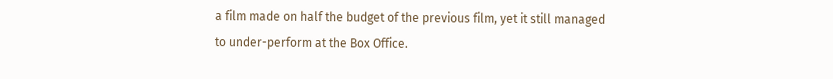a film made on half the budget of the previous film, yet it still managed to under-perform at the Box Office.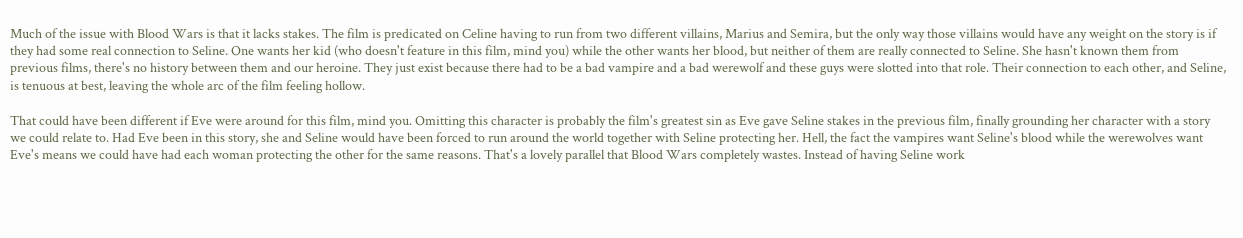Much of the issue with Blood Wars is that it lacks stakes. The film is predicated on Celine having to run from two different villains, Marius and Semira, but the only way those villains would have any weight on the story is if they had some real connection to Seline. One wants her kid (who doesn't feature in this film, mind you) while the other wants her blood, but neither of them are really connected to Seline. She hasn't known them from previous films, there's no history between them and our heroine. They just exist because there had to be a bad vampire and a bad werewolf and these guys were slotted into that role. Their connection to each other, and Seline, is tenuous at best, leaving the whole arc of the film feeling hollow.

That could have been different if Eve were around for this film, mind you. Omitting this character is probably the film's greatest sin as Eve gave Seline stakes in the previous film, finally grounding her character with a story we could relate to. Had Eve been in this story, she and Seline would have been forced to run around the world together with Seline protecting her. Hell, the fact the vampires want Seline's blood while the werewolves want Eve's means we could have had each woman protecting the other for the same reasons. That's a lovely parallel that Blood Wars completely wastes. Instead of having Seline work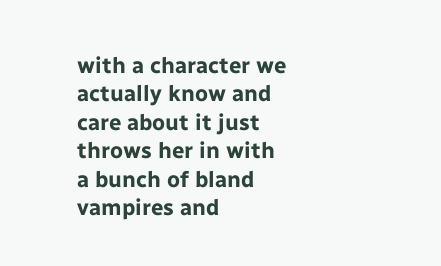with a character we actually know and care about it just throws her in with a bunch of bland vampires and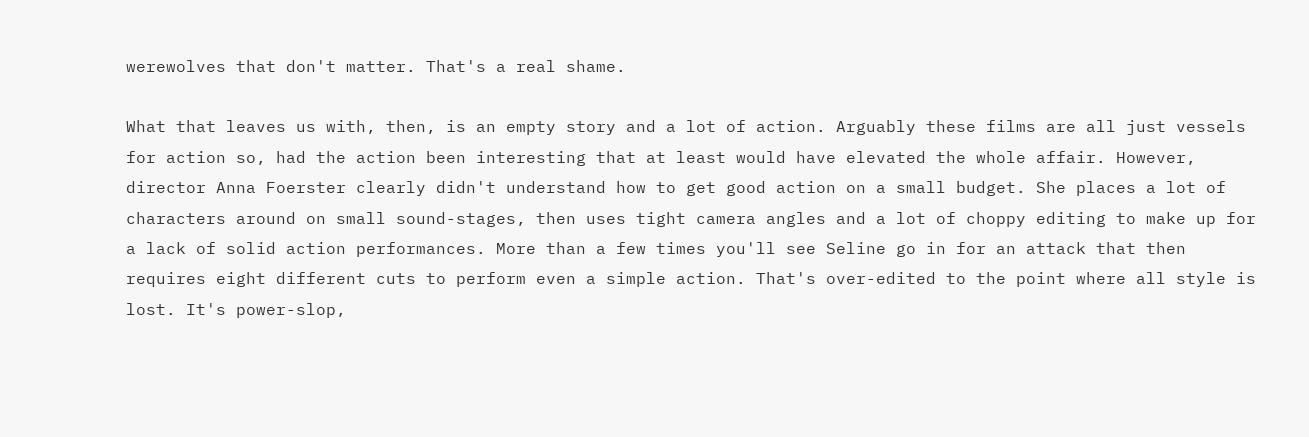werewolves that don't matter. That's a real shame.

What that leaves us with, then, is an empty story and a lot of action. Arguably these films are all just vessels for action so, had the action been interesting that at least would have elevated the whole affair. However, director Anna Foerster clearly didn't understand how to get good action on a small budget. She places a lot of characters around on small sound-stages, then uses tight camera angles and a lot of choppy editing to make up for a lack of solid action performances. More than a few times you'll see Seline go in for an attack that then requires eight different cuts to perform even a simple action. That's over-edited to the point where all style is lost. It's power-slop,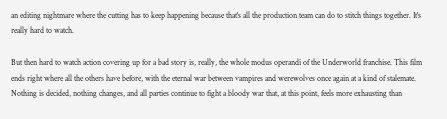an editing nightmare where the cutting has to keep happening because that's all the production team can do to stitch things together. It's really hard to watch.

But then hard to watch action covering up for a bad story is, really, the whole modus operandi of the Underworld franchise. This film ends right where all the others have before, with the eternal war between vampires and werewolves once again at a kind of stalemate. Nothing is decided, nothing changes, and all parties continue to fight a bloody war that, at this point, feels more exhausting than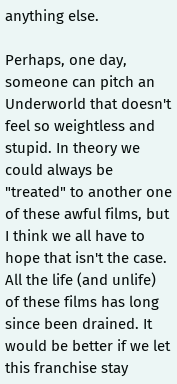anything else.

Perhaps, one day, someone can pitch an Underworld that doesn't feel so weightless and stupid. In theory we could always be "treated" to another one of these awful films, but I think we all have to hope that isn't the case. All the life (and unlife) of these films has long since been drained. It would be better if we let this franchise stay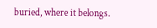buried, where it belongs.